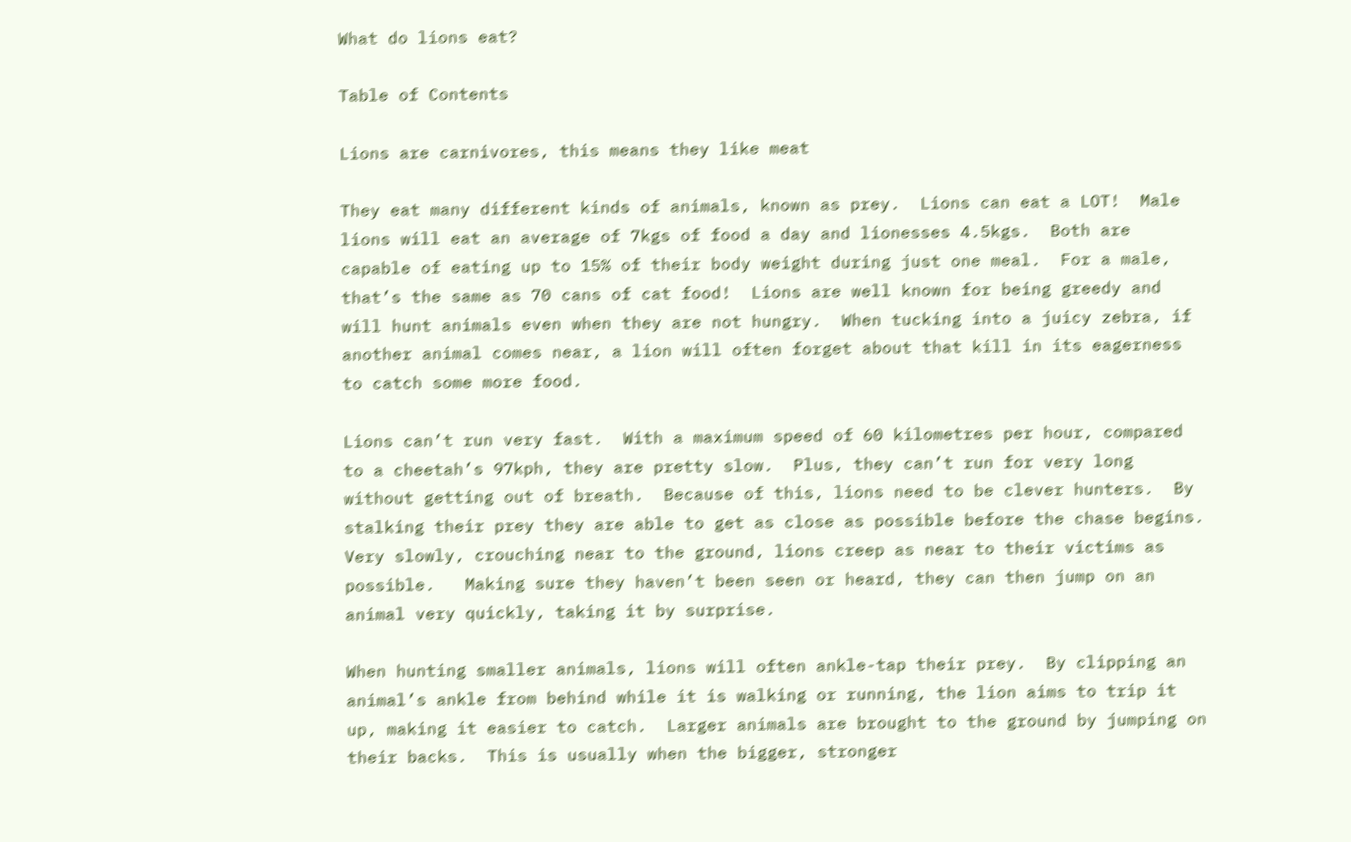What do lions eat?

Table of Contents

Lions are carnivores, this means they like meat

They eat many different kinds of animals, known as prey.  Lions can eat a LOT!  Male lions will eat an average of 7kgs of food a day and lionesses 4.5kgs.  Both are capable of eating up to 15% of their body weight during just one meal.  For a male, that’s the same as 70 cans of cat food!  Lions are well known for being greedy and will hunt animals even when they are not hungry.  When tucking into a juicy zebra, if another animal comes near, a lion will often forget about that kill in its eagerness to catch some more food.

Lions can’t run very fast.  With a maximum speed of 60 kilometres per hour, compared to a cheetah’s 97kph, they are pretty slow.  Plus, they can’t run for very long without getting out of breath.  Because of this, lions need to be clever hunters.  By stalking their prey they are able to get as close as possible before the chase begins.  Very slowly, crouching near to the ground, lions creep as near to their victims as possible.   Making sure they haven’t been seen or heard, they can then jump on an animal very quickly, taking it by surprise.

When hunting smaller animals, lions will often ankle-tap their prey.  By clipping an animal’s ankle from behind while it is walking or running, the lion aims to trip it up, making it easier to catch.  Larger animals are brought to the ground by jumping on their backs.  This is usually when the bigger, stronger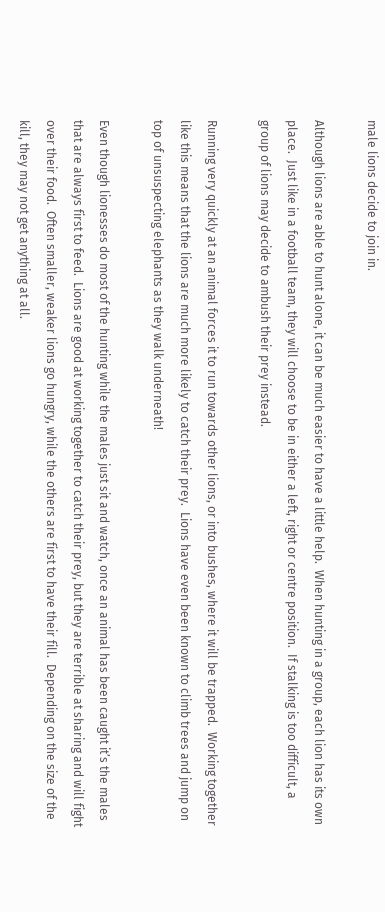male lions decide to join in.

Although lions are able to hunt alone, it can be much easier to have a little help.  When hunting in a group, each lion has its own place.  Just like in a football team, they will choose to be in either a left, right or centre position.  If stalking is too difficult, a group of lions may decide to ambush their prey instead.

Running very quickly at an animal forces it to run towards other lions, or into bushes, where it will be trapped.  Working together like this means that the lions are much more likely to catch their prey.  Lions have even been known to climb trees and jump on top of unsuspecting elephants as they walk underneath!

Even though lionesses do most of the hunting while the males just sit and watch, once an animal has been caught it’s the males that are always first to feed.  Lions are good at working together to catch their prey, but they are terrible at sharing and will fight over their food.  Often smaller, weaker lions go hungry, while the others are first to have their fill.  Depending on the size of the kill, they may not get anything at all.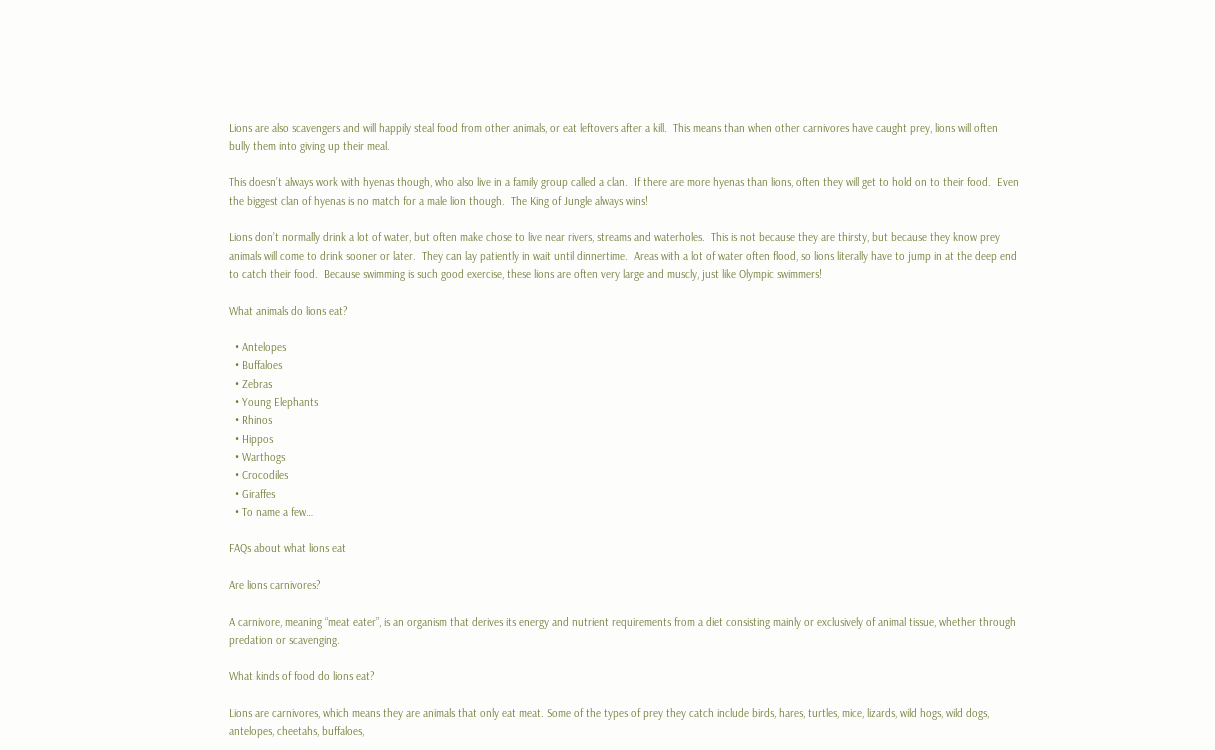Lions are also scavengers and will happily steal food from other animals, or eat leftovers after a kill.  This means than when other carnivores have caught prey, lions will often bully them into giving up their meal.

This doesn’t always work with hyenas though, who also live in a family group called a clan.  If there are more hyenas than lions, often they will get to hold on to their food.  Even the biggest clan of hyenas is no match for a male lion though.  The King of Jungle always wins!

Lions don’t normally drink a lot of water, but often make chose to live near rivers, streams and waterholes.  This is not because they are thirsty, but because they know prey animals will come to drink sooner or later.  They can lay patiently in wait until dinnertime.  Areas with a lot of water often flood, so lions literally have to jump in at the deep end to catch their food.  Because swimming is such good exercise, these lions are often very large and muscly, just like Olympic swimmers!

What animals do lions eat?

  • Antelopes
  • Buffaloes
  • Zebras
  • Young Elephants
  • Rhinos
  • Hippos
  • Warthogs
  • Crocodiles
  • Giraffes
  • To name a few…

FAQs about what lions eat

Are lions carnivores?

A carnivore, meaning “meat eater”, is an organism that derives its energy and nutrient requirements from a diet consisting mainly or exclusively of animal tissue, whether through predation or scavenging.

What kinds of food do lions eat?

Lions are carnivores, which means they are animals that only eat meat. Some of the types of prey they catch include birds, hares, turtles, mice, lizards, wild hogs, wild dogs, antelopes, cheetahs, buffaloes,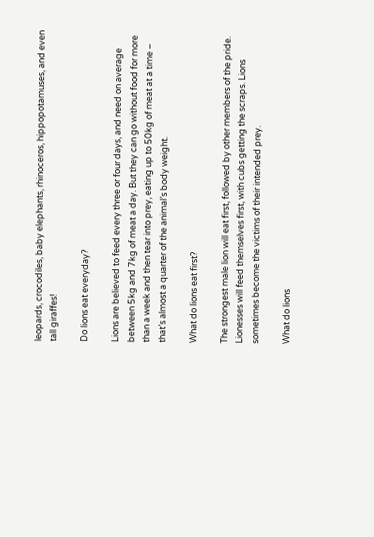leopards, crocodiles, baby elephants, rhinoceros, hippopotamuses, and even tall giraffes!

Do lions eat everyday?

Lions are believed to feed every three or four days, and need on average between 5kg and 7kg of meat a day. But they can go without food for more than a week and then tear into prey, eating up to 50kg of meat at a time – that’s almost a quarter of the animal’s body weight.

What do lions eat first?

The strongest male lion will eat first, followed by other members of the pride. Lionesses will feed themselves first, with cubs getting the scraps. Lions sometimes become the victims of their intended prey.

What do lions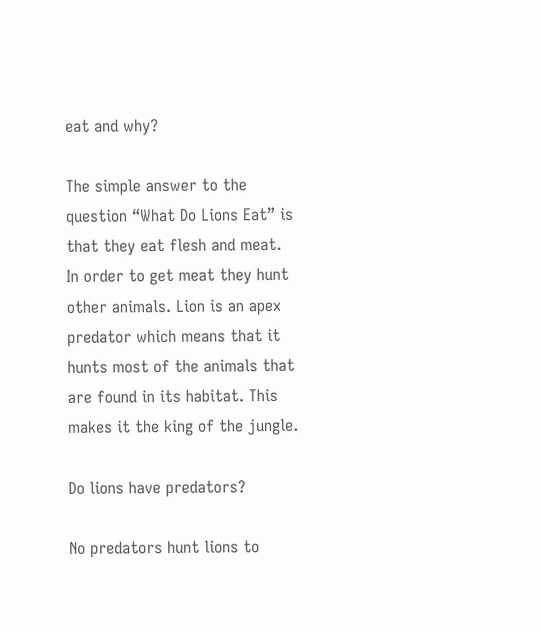eat and why?

The simple answer to the question “What Do Lions Eat” is that they eat flesh and meat. In order to get meat they hunt other animals. Lion is an apex predator which means that it hunts most of the animals that are found in its habitat. This makes it the king of the jungle.

Do lions have predators?

No predators hunt lions to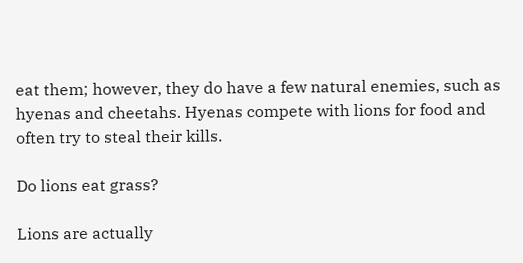eat them; however, they do have a few natural enemies, such as hyenas and cheetahs. Hyenas compete with lions for food and often try to steal their kills.

Do lions eat grass?

Lions are actually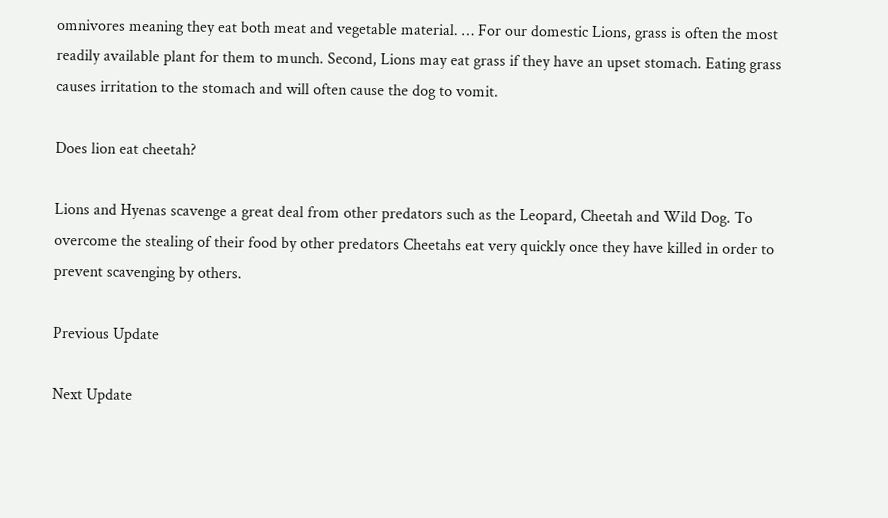omnivores meaning they eat both meat and vegetable material. … For our domestic Lions, grass is often the most readily available plant for them to munch. Second, Lions may eat grass if they have an upset stomach. Eating grass causes irritation to the stomach and will often cause the dog to vomit.

Does lion eat cheetah?

Lions and Hyenas scavenge a great deal from other predators such as the Leopard, Cheetah and Wild Dog. To overcome the stealing of their food by other predators Cheetahs eat very quickly once they have killed in order to prevent scavenging by others.

Previous Update

Next Update